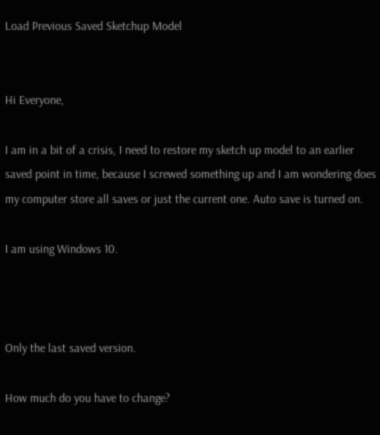Load Previous Saved Sketchup Model


Hi Everyone,

I am in a bit of a crisis, I need to restore my sketch up model to an earlier saved point in time, because I screwed something up and I am wondering does my computer store all saves or just the current one. Auto save is turned on.

I am using Windows 10.



Only the last saved version.

How much do you have to change?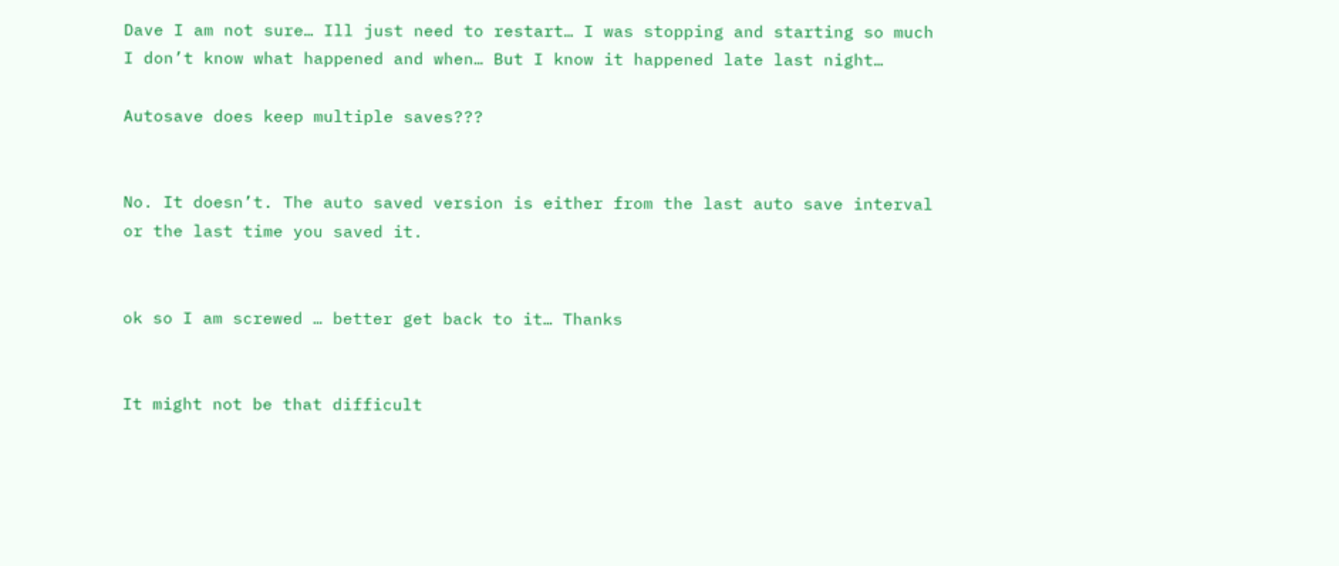Dave I am not sure… Ill just need to restart… I was stopping and starting so much I don’t know what happened and when… But I know it happened late last night…

Autosave does keep multiple saves???


No. It doesn’t. The auto saved version is either from the last auto save interval or the last time you saved it.


ok so I am screwed … better get back to it… Thanks


It might not be that difficult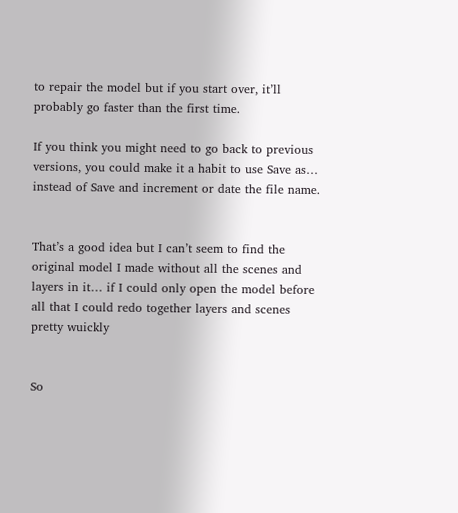to repair the model but if you start over, it’ll probably go faster than the first time.

If you think you might need to go back to previous versions, you could make it a habit to use Save as… instead of Save and increment or date the file name.


That’s a good idea but I can’t seem to find the original model I made without all the scenes and layers in it… if I could only open the model before all that I could redo together layers and scenes pretty wuickly


So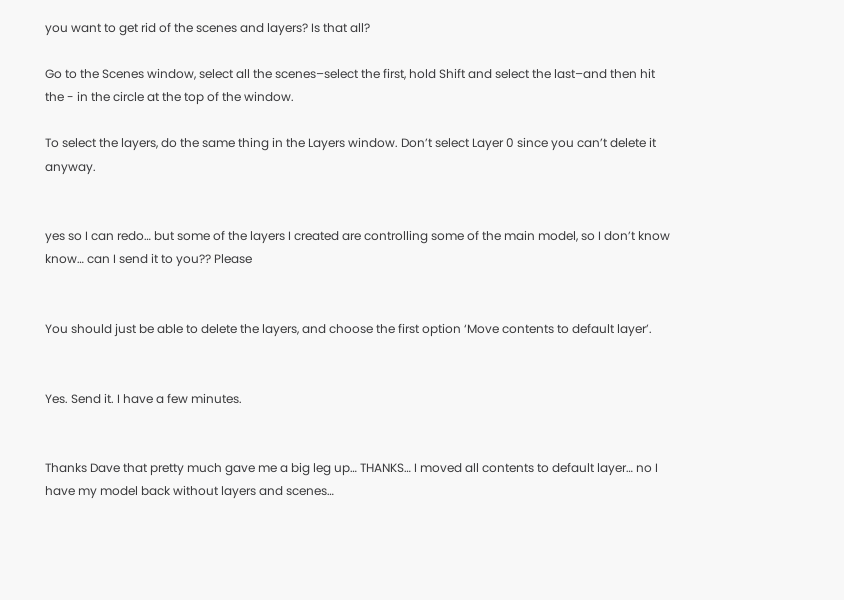you want to get rid of the scenes and layers? Is that all?

Go to the Scenes window, select all the scenes–select the first, hold Shift and select the last–and then hit the - in the circle at the top of the window.

To select the layers, do the same thing in the Layers window. Don’t select Layer 0 since you can’t delete it anyway.


yes so I can redo… but some of the layers I created are controlling some of the main model, so I don’t know know… can I send it to you?? Please


You should just be able to delete the layers, and choose the first option ‘Move contents to default layer’.


Yes. Send it. I have a few minutes.


Thanks Dave that pretty much gave me a big leg up… THANKS… I moved all contents to default layer… no I have my model back without layers and scenes…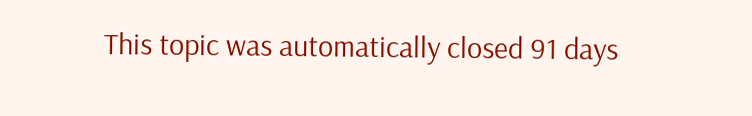This topic was automatically closed 91 days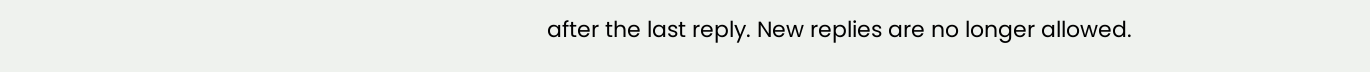after the last reply. New replies are no longer allowed.